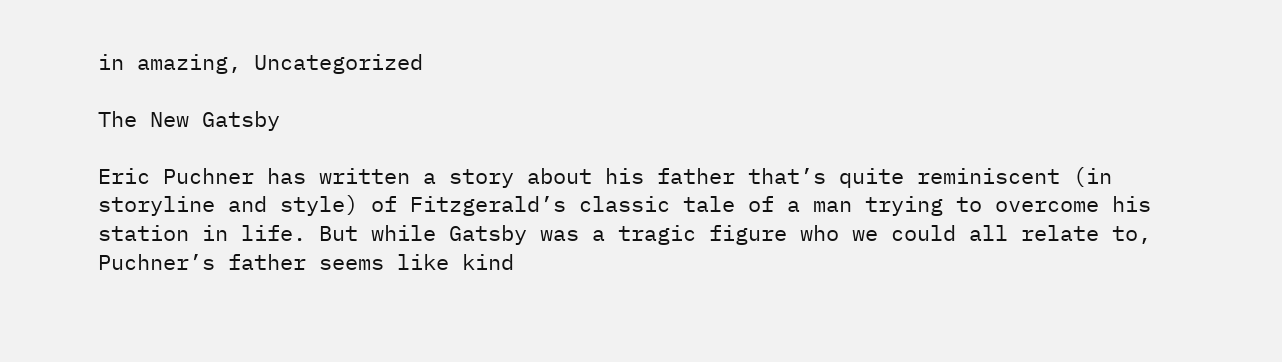in amazing, Uncategorized

The New Gatsby

Eric Puchner has written a story about his father that’s quite reminiscent (in storyline and style) of Fitzgerald’s classic tale of a man trying to overcome his station in life. But while Gatsby was a tragic figure who we could all relate to, Puchner’s father seems like kind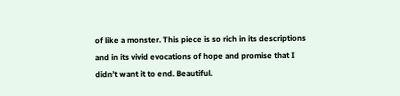of like a monster. This piece is so rich in its descriptions and in its vivid evocations of hope and promise that I didn’t want it to end. Beautiful.